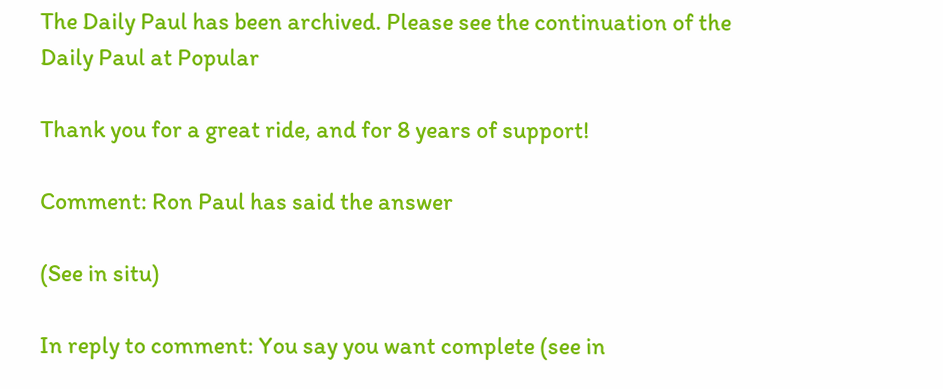The Daily Paul has been archived. Please see the continuation of the Daily Paul at Popular

Thank you for a great ride, and for 8 years of support!

Comment: Ron Paul has said the answer

(See in situ)

In reply to comment: You say you want complete (see in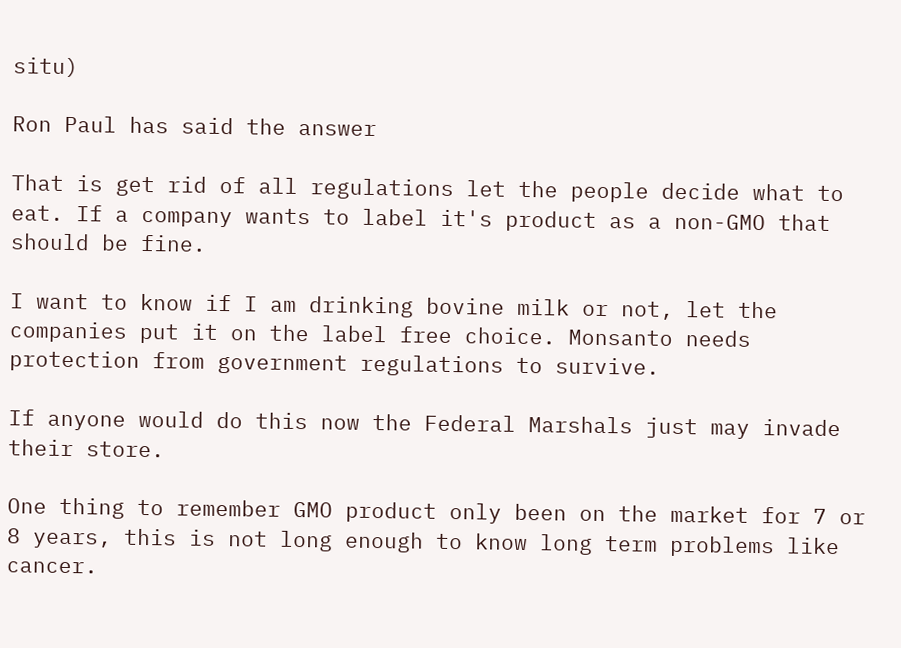situ)

Ron Paul has said the answer

That is get rid of all regulations let the people decide what to eat. If a company wants to label it's product as a non-GMO that should be fine.

I want to know if I am drinking bovine milk or not, let the companies put it on the label free choice. Monsanto needs protection from government regulations to survive.

If anyone would do this now the Federal Marshals just may invade their store.

One thing to remember GMO product only been on the market for 7 or 8 years, this is not long enough to know long term problems like cancer.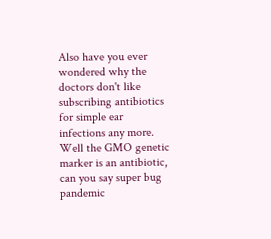Also have you ever wondered why the doctors don't like subscribing antibiotics for simple ear infections any more. Well the GMO genetic marker is an antibiotic, can you say super bug pandemic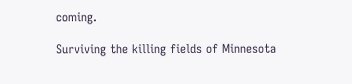coming.

Surviving the killing fields of Minnesota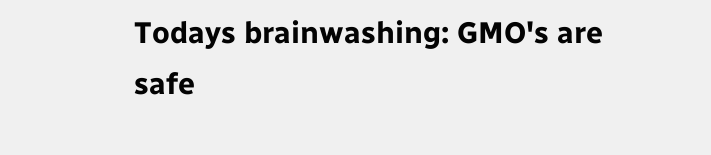Todays brainwashing: GMO's are safe